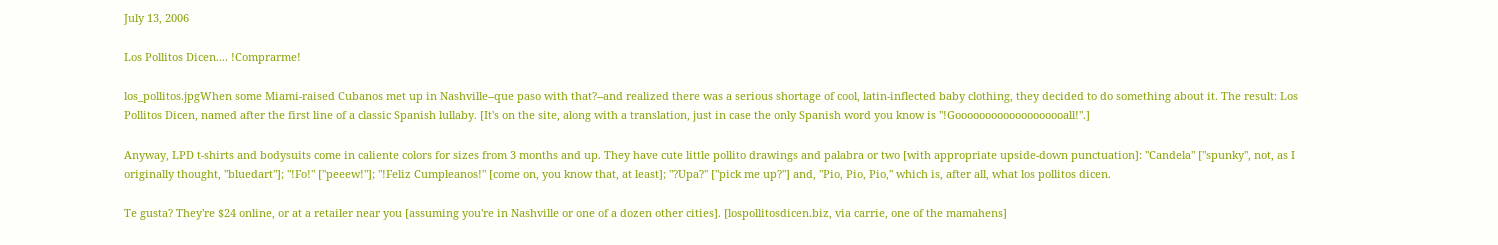July 13, 2006

Los Pollitos Dicen.... !Comprarme!

los_pollitos.jpgWhen some Miami-raised Cubanos met up in Nashville--que paso with that?--and realized there was a serious shortage of cool, latin-inflected baby clothing, they decided to do something about it. The result: Los Pollitos Dicen, named after the first line of a classic Spanish lullaby. [It's on the site, along with a translation, just in case the only Spanish word you know is "!Gooooooooooooooooooall!".]

Anyway, LPD t-shirts and bodysuits come in caliente colors for sizes from 3 months and up. They have cute little pollito drawings and palabra or two [with appropriate upside-down punctuation]: "Candela" ["spunky", not, as I originally thought, "bluedart"]; "!Fo!" ["peeew!"]; "!Feliz Cumpleanos!" [come on, you know that, at least]; "?Upa?" ["pick me up?"] and, "Pio, Pio, Pio," which is, after all, what los pollitos dicen.

Te gusta? They're $24 online, or at a retailer near you [assuming you're in Nashville or one of a dozen other cities]. [lospollitosdicen.biz, via carrie, one of the mamahens]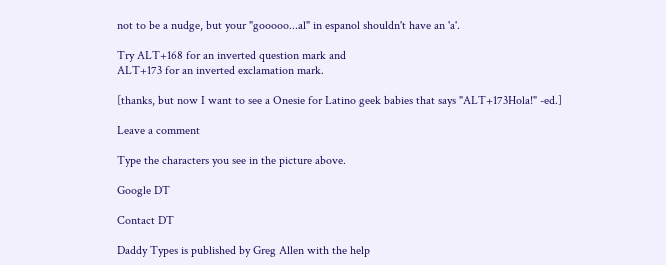not to be a nudge, but your "gooooo...al" in espanol shouldn't have an 'a'.

Try ALT+168 for an inverted question mark and
ALT+173 for an inverted exclamation mark.

[thanks, but now I want to see a Onesie for Latino geek babies that says "ALT+173Hola!" -ed.]

Leave a comment

Type the characters you see in the picture above.

Google DT

Contact DT

Daddy Types is published by Greg Allen with the help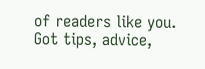of readers like you.
Got tips, advice,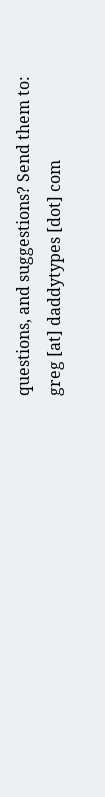questions, and suggestions? Send them to:
greg [at] daddytypes [dot] com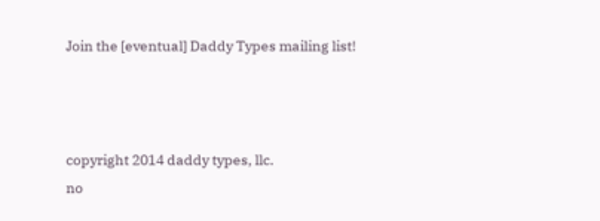Join the [eventual] Daddy Types mailing list!



copyright 2014 daddy types, llc.
no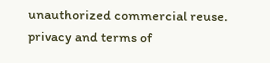unauthorized commercial reuse.
privacy and terms of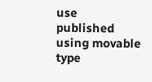use
published using movable type